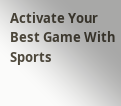Activate Your Best Game With Sports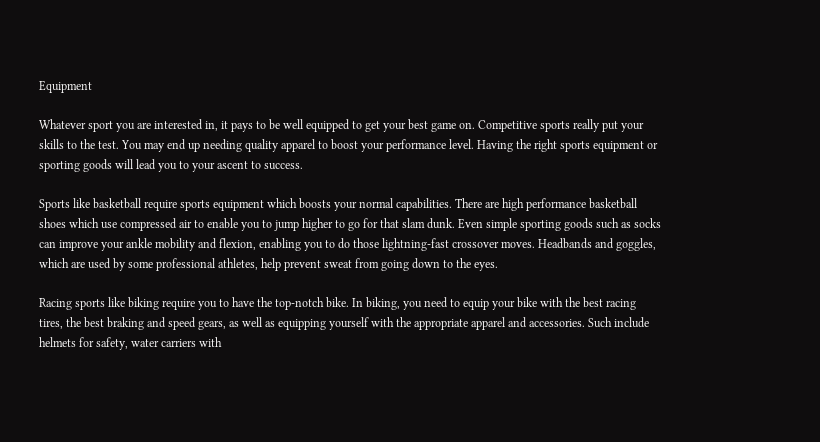Equipment

Whatever sport you are interested in, it pays to be well equipped to get your best game on. Competitive sports really put your skills to the test. You may end up needing quality apparel to boost your performance level. Having the right sports equipment or sporting goods will lead you to your ascent to success.

Sports like basketball require sports equipment which boosts your normal capabilities. There are high performance basketball shoes which use compressed air to enable you to jump higher to go for that slam dunk. Even simple sporting goods such as socks can improve your ankle mobility and flexion, enabling you to do those lightning-fast crossover moves. Headbands and goggles, which are used by some professional athletes, help prevent sweat from going down to the eyes.

Racing sports like biking require you to have the top-notch bike. In biking, you need to equip your bike with the best racing tires, the best braking and speed gears, as well as equipping yourself with the appropriate apparel and accessories. Such include helmets for safety, water carriers with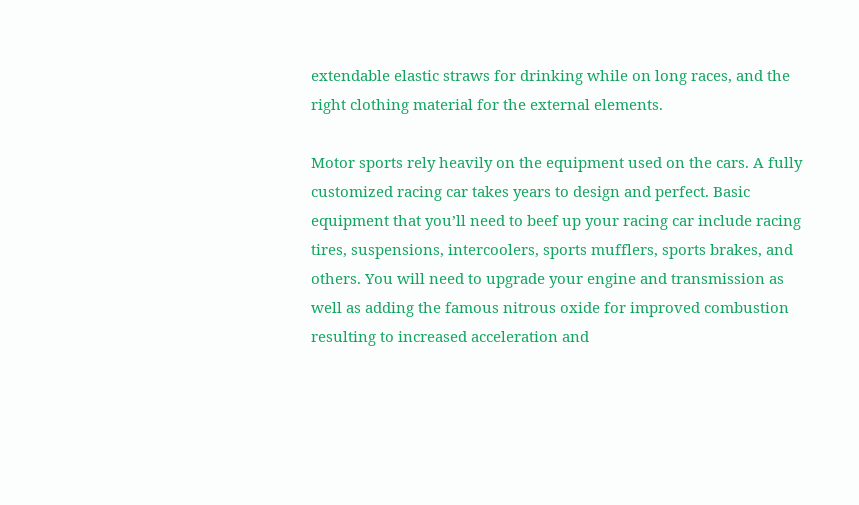extendable elastic straws for drinking while on long races, and the right clothing material for the external elements.

Motor sports rely heavily on the equipment used on the cars. A fully customized racing car takes years to design and perfect. Basic equipment that you’ll need to beef up your racing car include racing tires, suspensions, intercoolers, sports mufflers, sports brakes, and others. You will need to upgrade your engine and transmission as well as adding the famous nitrous oxide for improved combustion resulting to increased acceleration and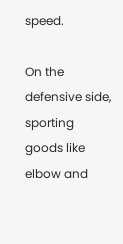speed.

On the defensive side, sporting goods like elbow and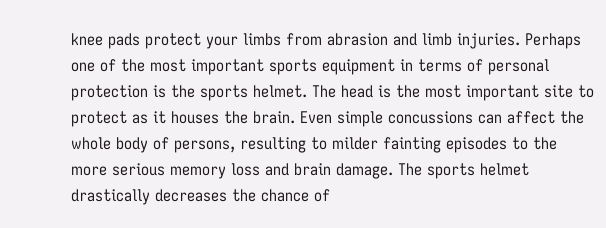knee pads protect your limbs from abrasion and limb injuries. Perhaps one of the most important sports equipment in terms of personal protection is the sports helmet. The head is the most important site to protect as it houses the brain. Even simple concussions can affect the whole body of persons, resulting to milder fainting episodes to the more serious memory loss and brain damage. The sports helmet drastically decreases the chance of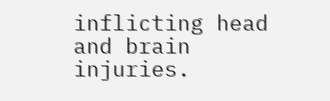inflicting head and brain injuries.